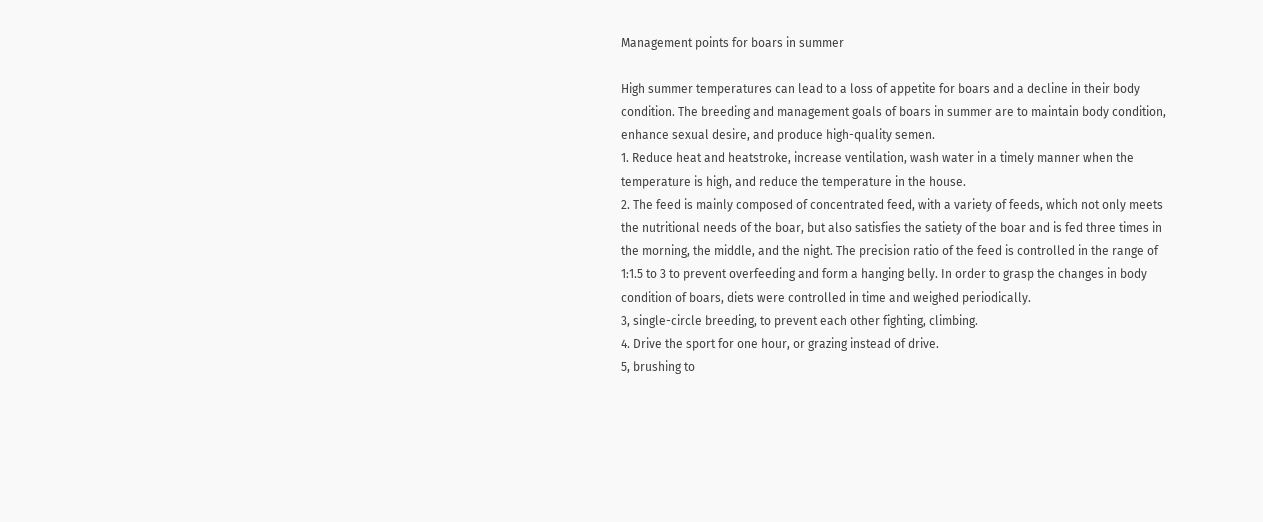Management points for boars in summer

High summer temperatures can lead to a loss of appetite for boars and a decline in their body condition. The breeding and management goals of boars in summer are to maintain body condition, enhance sexual desire, and produce high-quality semen.
1. Reduce heat and heatstroke, increase ventilation, wash water in a timely manner when the temperature is high, and reduce the temperature in the house.
2. The feed is mainly composed of concentrated feed, with a variety of feeds, which not only meets the nutritional needs of the boar, but also satisfies the satiety of the boar and is fed three times in the morning, the middle, and the night. The precision ratio of the feed is controlled in the range of 1:1.5 to 3 to prevent overfeeding and form a hanging belly. In order to grasp the changes in body condition of boars, diets were controlled in time and weighed periodically.
3, single-circle breeding, to prevent each other fighting, climbing.
4. Drive the sport for one hour, or grazing instead of drive.
5, brushing to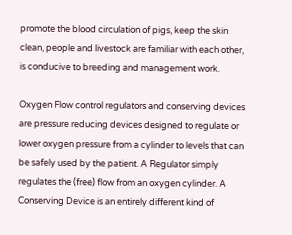promote the blood circulation of pigs, keep the skin clean, people and livestock are familiar with each other, is conducive to breeding and management work.

Oxygen Flow control regulators and conserving devices are pressure reducing devices designed to regulate or lower oxygen pressure from a cylinder to levels that can be safely used by the patient. A Regulator simply regulates the (free) flow from an oxygen cylinder. A Conserving Device is an entirely different kind of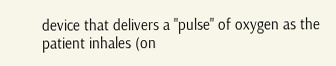device that delivers a "pulse" of oxygen as the patient inhales (on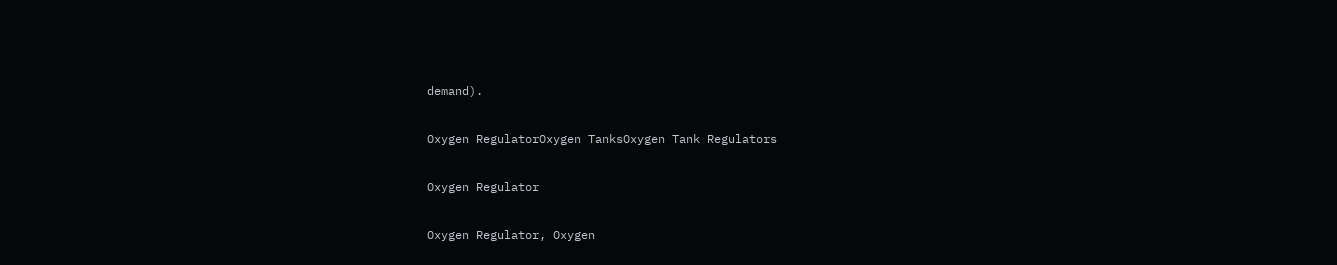demand).

Oxygen RegulatorOxygen TanksOxygen Tank Regulators

Oxygen Regulator

Oxygen Regulator, Oxygen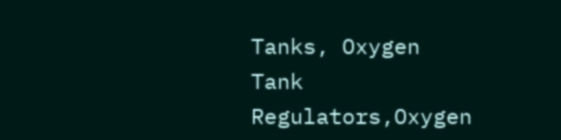Tanks, Oxygen Tank Regulators,Oxygen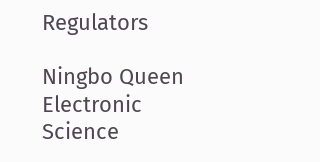Regulators

Ningbo Queen Electronic Science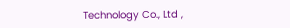Technology Co., Ltd ,